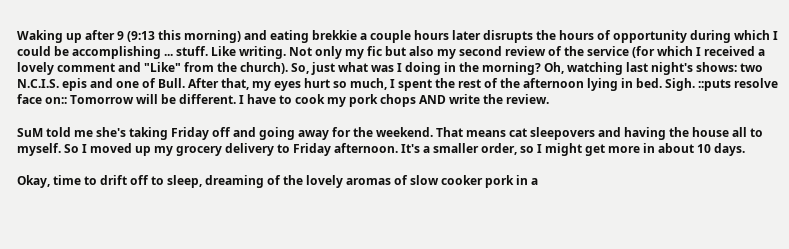Waking up after 9 (9:13 this morning) and eating brekkie a couple hours later disrupts the hours of opportunity during which I could be accomplishing ... stuff. Like writing. Not only my fic but also my second review of the service (for which I received a lovely comment and "Like" from the church). So, just what was I doing in the morning? Oh, watching last night's shows: two N.C.I.S. epis and one of Bull. After that, my eyes hurt so much, I spent the rest of the afternoon lying in bed. Sigh. ::puts resolve face on:: Tomorrow will be different. I have to cook my pork chops AND write the review.

SuM told me she's taking Friday off and going away for the weekend. That means cat sleepovers and having the house all to myself. So I moved up my grocery delivery to Friday afternoon. It's a smaller order, so I might get more in about 10 days.

Okay, time to drift off to sleep, dreaming of the lovely aromas of slow cooker pork in a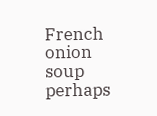French onion soup perhaps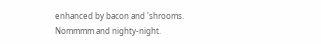enhanced by bacon and 'shrooms. Nommmm and nighty-night.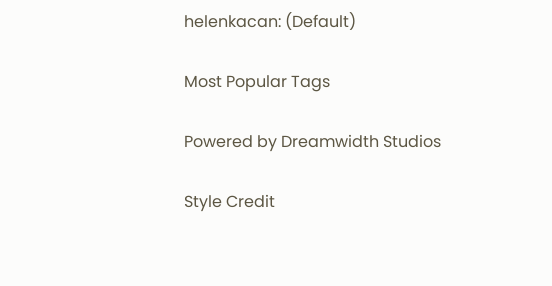helenkacan: (Default)

Most Popular Tags

Powered by Dreamwidth Studios

Style Credit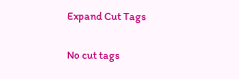Expand Cut Tags

No cut tags